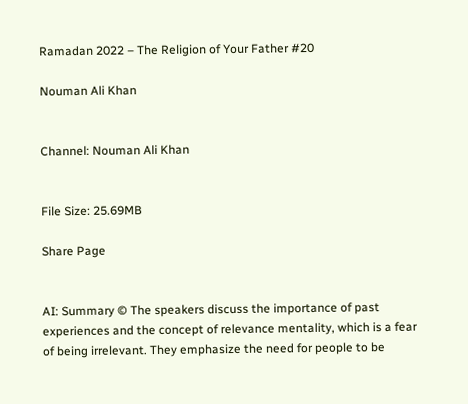Ramadan 2022 – The Religion of Your Father #20

Nouman Ali Khan


Channel: Nouman Ali Khan


File Size: 25.69MB

Share Page


AI: Summary © The speakers discuss the importance of past experiences and the concept of relevance mentality, which is a fear of being irrelevant. They emphasize the need for people to be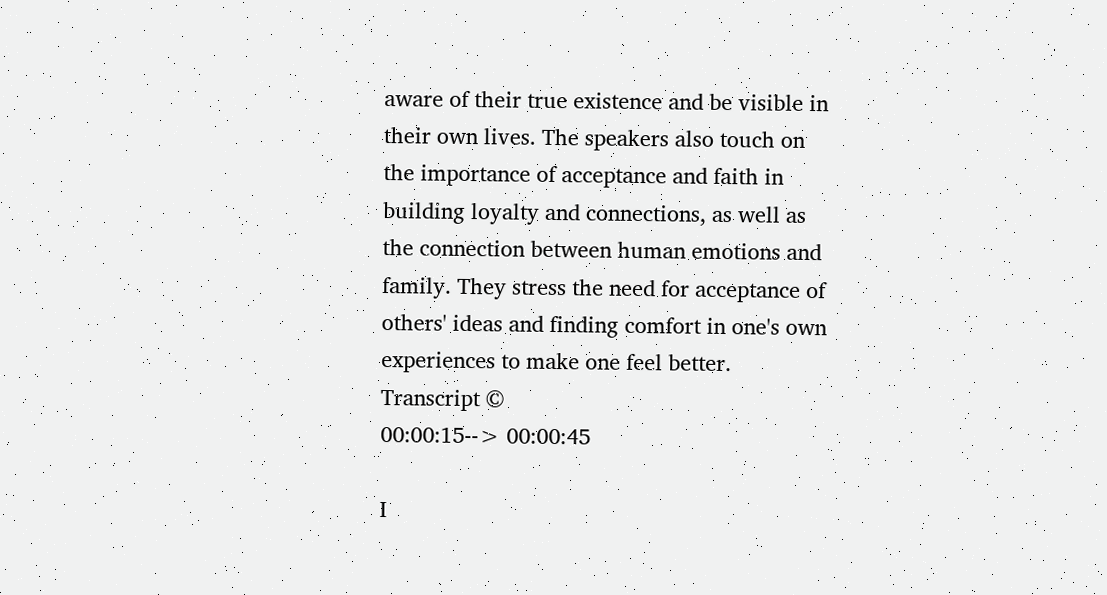aware of their true existence and be visible in their own lives. The speakers also touch on the importance of acceptance and faith in building loyalty and connections, as well as the connection between human emotions and family. They stress the need for acceptance of others' ideas and finding comfort in one's own experiences to make one feel better.
Transcript ©
00:00:15--> 00:00:45

I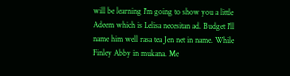will be learning I'm going to show you a little Adeem which is Lelisa necesitan ad. Budget I'll name him well rasa tea Jen net in name. While Finley Abby in mukana. Me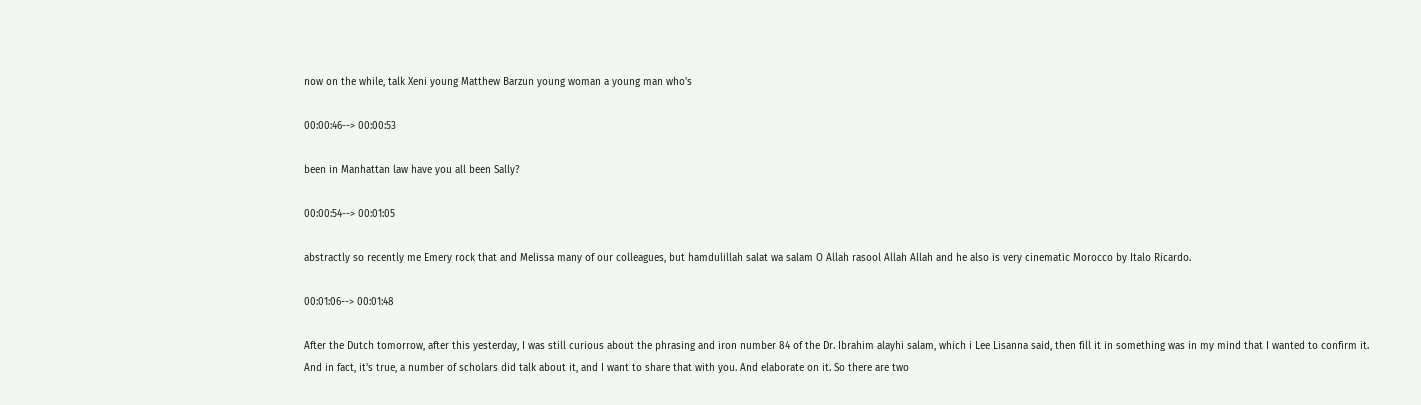now on the while, talk Xeni young Matthew Barzun young woman a young man who's

00:00:46--> 00:00:53

been in Manhattan law have you all been Sally?

00:00:54--> 00:01:05

abstractly so recently me Emery rock that and Melissa many of our colleagues, but hamdulillah salat wa salam O Allah rasool Allah Allah and he also is very cinematic Morocco by Italo Ricardo.

00:01:06--> 00:01:48

After the Dutch tomorrow, after this yesterday, I was still curious about the phrasing and iron number 84 of the Dr. Ibrahim alayhi salam, which i Lee Lisanna said, then fill it in something was in my mind that I wanted to confirm it. And in fact, it's true, a number of scholars did talk about it, and I want to share that with you. And elaborate on it. So there are two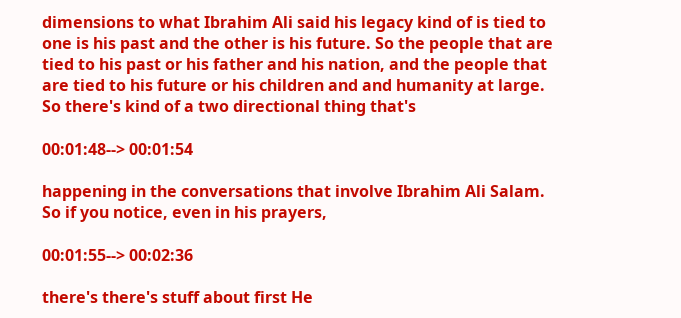dimensions to what Ibrahim Ali said his legacy kind of is tied to one is his past and the other is his future. So the people that are tied to his past or his father and his nation, and the people that are tied to his future or his children and and humanity at large. So there's kind of a two directional thing that's

00:01:48--> 00:01:54

happening in the conversations that involve Ibrahim Ali Salam. So if you notice, even in his prayers,

00:01:55--> 00:02:36

there's there's stuff about first He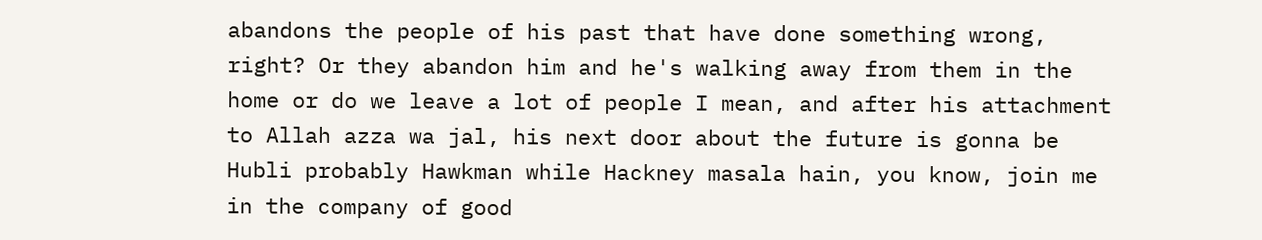abandons the people of his past that have done something wrong, right? Or they abandon him and he's walking away from them in the home or do we leave a lot of people I mean, and after his attachment to Allah azza wa jal, his next door about the future is gonna be Hubli probably Hawkman while Hackney masala hain, you know, join me in the company of good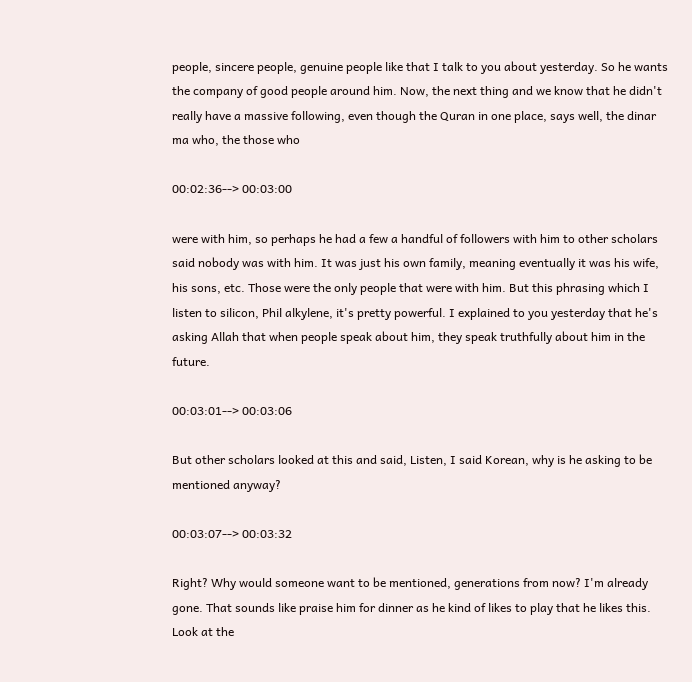people, sincere people, genuine people like that I talk to you about yesterday. So he wants the company of good people around him. Now, the next thing and we know that he didn't really have a massive following, even though the Quran in one place, says well, the dinar ma who, the those who

00:02:36--> 00:03:00

were with him, so perhaps he had a few a handful of followers with him to other scholars said nobody was with him. It was just his own family, meaning eventually it was his wife, his sons, etc. Those were the only people that were with him. But this phrasing which I listen to silicon, Phil alkylene, it's pretty powerful. I explained to you yesterday that he's asking Allah that when people speak about him, they speak truthfully about him in the future.

00:03:01--> 00:03:06

But other scholars looked at this and said, Listen, I said Korean, why is he asking to be mentioned anyway?

00:03:07--> 00:03:32

Right? Why would someone want to be mentioned, generations from now? I'm already gone. That sounds like praise him for dinner as he kind of likes to play that he likes this. Look at the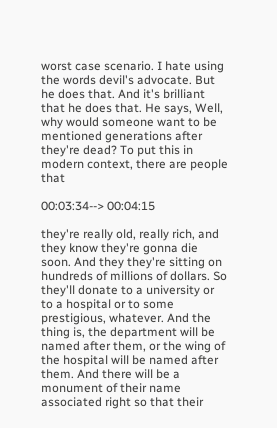worst case scenario. I hate using the words devil's advocate. But he does that. And it's brilliant that he does that. He says, Well, why would someone want to be mentioned generations after they're dead? To put this in modern context, there are people that

00:03:34--> 00:04:15

they're really old, really rich, and they know they're gonna die soon. And they they're sitting on hundreds of millions of dollars. So they'll donate to a university or to a hospital or to some prestigious, whatever. And the thing is, the department will be named after them, or the wing of the hospital will be named after them. And there will be a monument of their name associated right so that their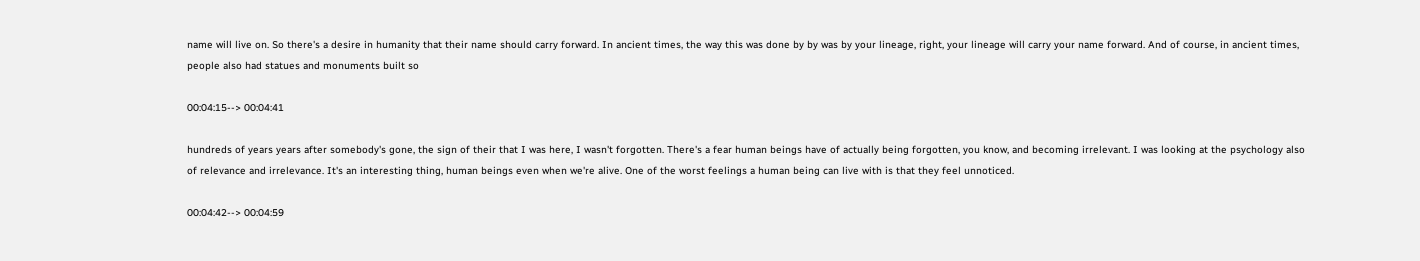name will live on. So there's a desire in humanity that their name should carry forward. In ancient times, the way this was done by by was by your lineage, right, your lineage will carry your name forward. And of course, in ancient times, people also had statues and monuments built so

00:04:15--> 00:04:41

hundreds of years years after somebody's gone, the sign of their that I was here, I wasn't forgotten. There's a fear human beings have of actually being forgotten, you know, and becoming irrelevant. I was looking at the psychology also of relevance and irrelevance. It's an interesting thing, human beings even when we're alive. One of the worst feelings a human being can live with is that they feel unnoticed.

00:04:42--> 00:04:59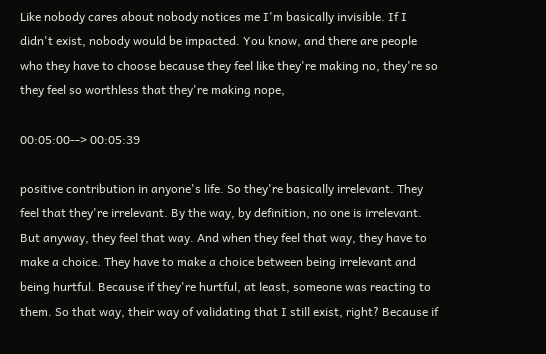Like nobody cares about nobody notices me I'm basically invisible. If I didn't exist, nobody would be impacted. You know, and there are people who they have to choose because they feel like they're making no, they're so they feel so worthless that they're making nope,

00:05:00--> 00:05:39

positive contribution in anyone's life. So they're basically irrelevant. They feel that they're irrelevant. By the way, by definition, no one is irrelevant. But anyway, they feel that way. And when they feel that way, they have to make a choice. They have to make a choice between being irrelevant and being hurtful. Because if they're hurtful, at least, someone was reacting to them. So that way, their way of validating that I still exist, right? Because if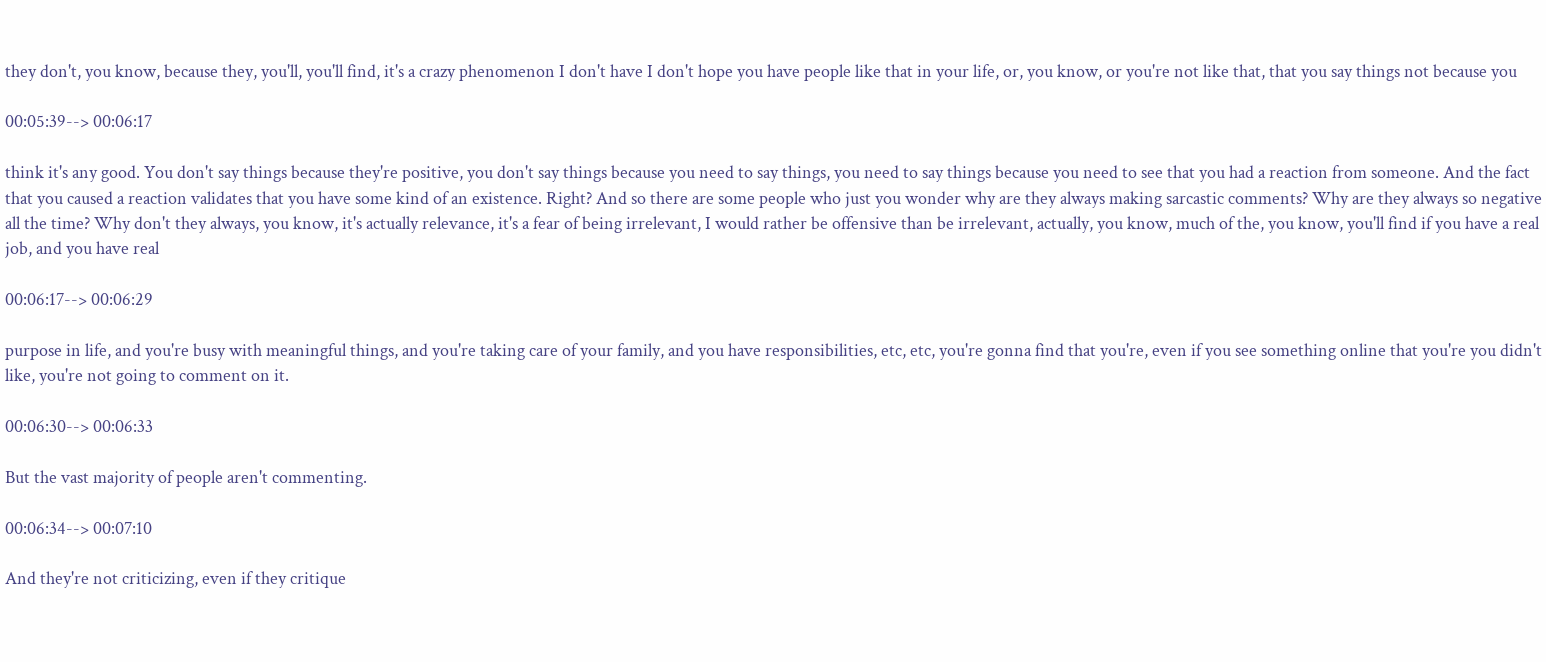they don't, you know, because they, you'll, you'll find, it's a crazy phenomenon I don't have I don't hope you have people like that in your life, or, you know, or you're not like that, that you say things not because you

00:05:39--> 00:06:17

think it's any good. You don't say things because they're positive, you don't say things because you need to say things, you need to say things because you need to see that you had a reaction from someone. And the fact that you caused a reaction validates that you have some kind of an existence. Right? And so there are some people who just you wonder why are they always making sarcastic comments? Why are they always so negative all the time? Why don't they always, you know, it's actually relevance, it's a fear of being irrelevant, I would rather be offensive than be irrelevant, actually, you know, much of the, you know, you'll find if you have a real job, and you have real

00:06:17--> 00:06:29

purpose in life, and you're busy with meaningful things, and you're taking care of your family, and you have responsibilities, etc, etc, you're gonna find that you're, even if you see something online that you're you didn't like, you're not going to comment on it.

00:06:30--> 00:06:33

But the vast majority of people aren't commenting.

00:06:34--> 00:07:10

And they're not criticizing, even if they critique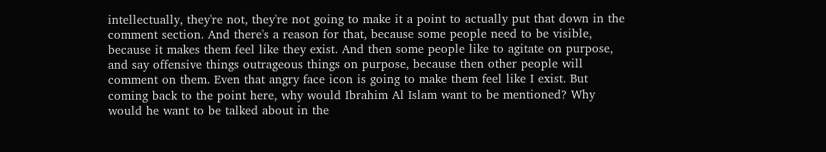intellectually, they're not, they're not going to make it a point to actually put that down in the comment section. And there's a reason for that, because some people need to be visible, because it makes them feel like they exist. And then some people like to agitate on purpose, and say offensive things outrageous things on purpose, because then other people will comment on them. Even that angry face icon is going to make them feel like I exist. But coming back to the point here, why would Ibrahim Al Islam want to be mentioned? Why would he want to be talked about in the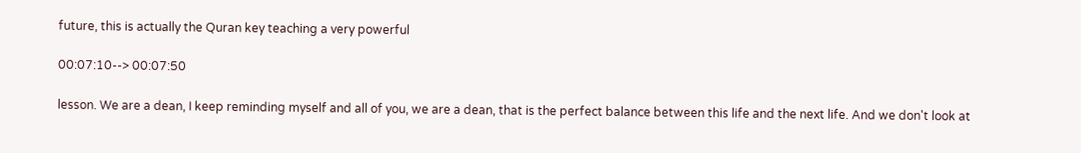future, this is actually the Quran key teaching a very powerful

00:07:10--> 00:07:50

lesson. We are a dean, I keep reminding myself and all of you, we are a dean, that is the perfect balance between this life and the next life. And we don't look at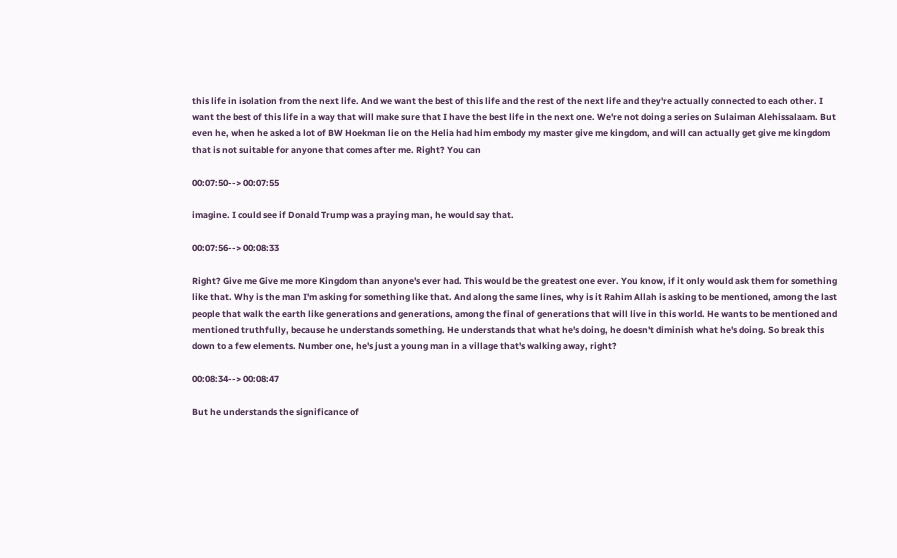this life in isolation from the next life. And we want the best of this life and the rest of the next life and they're actually connected to each other. I want the best of this life in a way that will make sure that I have the best life in the next one. We're not doing a series on Sulaiman Alehissalaam. But even he, when he asked a lot of BW Hoekman lie on the Helia had him embody my master give me kingdom, and will can actually get give me kingdom that is not suitable for anyone that comes after me. Right? You can

00:07:50--> 00:07:55

imagine. I could see if Donald Trump was a praying man, he would say that.

00:07:56--> 00:08:33

Right? Give me Give me more Kingdom than anyone's ever had. This would be the greatest one ever. You know, if it only would ask them for something like that. Why is the man I'm asking for something like that. And along the same lines, why is it Rahim Allah is asking to be mentioned, among the last people that walk the earth like generations and generations, among the final of generations that will live in this world. He wants to be mentioned and mentioned truthfully, because he understands something. He understands that what he's doing, he doesn't diminish what he's doing. So break this down to a few elements. Number one, he's just a young man in a village that's walking away, right?

00:08:34--> 00:08:47

But he understands the significance of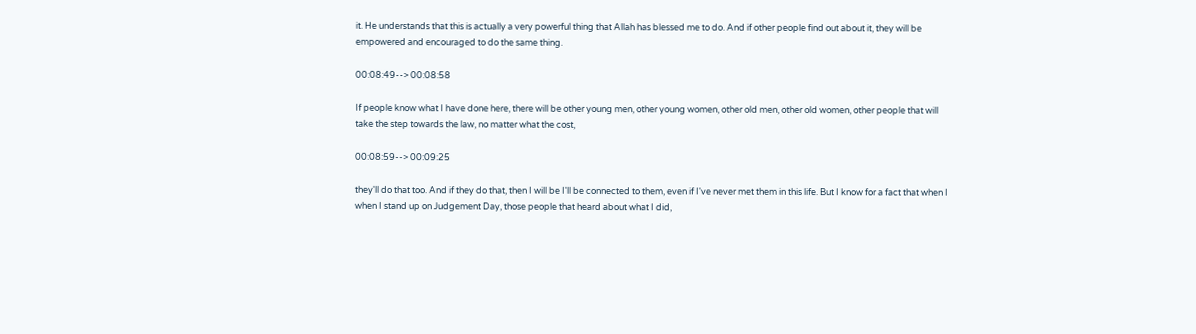it. He understands that this is actually a very powerful thing that Allah has blessed me to do. And if other people find out about it, they will be empowered and encouraged to do the same thing.

00:08:49--> 00:08:58

If people know what I have done here, there will be other young men, other young women, other old men, other old women, other people that will take the step towards the law, no matter what the cost,

00:08:59--> 00:09:25

they'll do that too. And if they do that, then I will be I'll be connected to them, even if I've never met them in this life. But I know for a fact that when I when I stand up on Judgement Day, those people that heard about what I did,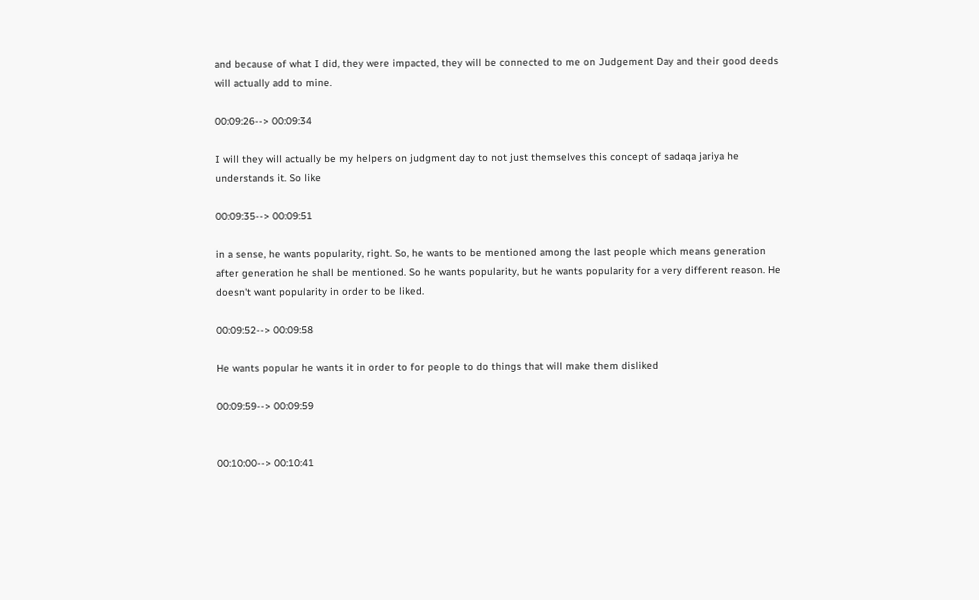and because of what I did, they were impacted, they will be connected to me on Judgement Day and their good deeds will actually add to mine.

00:09:26--> 00:09:34

I will they will actually be my helpers on judgment day to not just themselves this concept of sadaqa jariya he understands it. So like

00:09:35--> 00:09:51

in a sense, he wants popularity, right. So, he wants to be mentioned among the last people which means generation after generation he shall be mentioned. So he wants popularity, but he wants popularity for a very different reason. He doesn't want popularity in order to be liked.

00:09:52--> 00:09:58

He wants popular he wants it in order to for people to do things that will make them disliked

00:09:59--> 00:09:59


00:10:00--> 00:10:41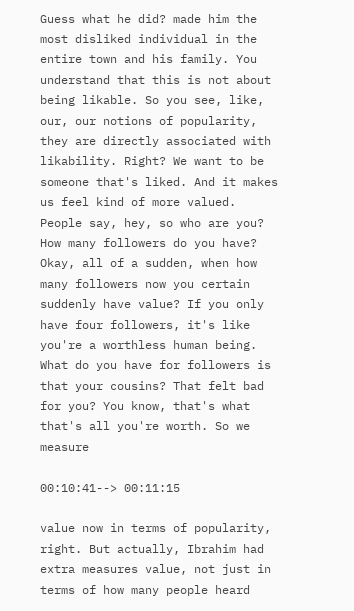Guess what he did? made him the most disliked individual in the entire town and his family. You understand that this is not about being likable. So you see, like, our, our notions of popularity, they are directly associated with likability. Right? We want to be someone that's liked. And it makes us feel kind of more valued. People say, hey, so who are you? How many followers do you have? Okay, all of a sudden, when how many followers now you certain suddenly have value? If you only have four followers, it's like you're a worthless human being. What do you have for followers is that your cousins? That felt bad for you? You know, that's what that's all you're worth. So we measure

00:10:41--> 00:11:15

value now in terms of popularity, right. But actually, Ibrahim had extra measures value, not just in terms of how many people heard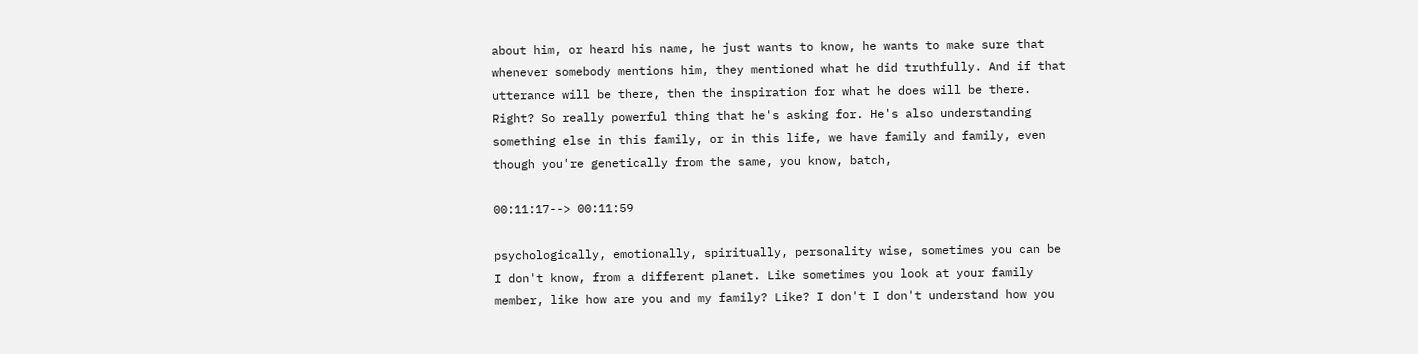about him, or heard his name, he just wants to know, he wants to make sure that whenever somebody mentions him, they mentioned what he did truthfully. And if that utterance will be there, then the inspiration for what he does will be there. Right? So really powerful thing that he's asking for. He's also understanding something else in this family, or in this life, we have family and family, even though you're genetically from the same, you know, batch,

00:11:17--> 00:11:59

psychologically, emotionally, spiritually, personality wise, sometimes you can be I don't know, from a different planet. Like sometimes you look at your family member, like how are you and my family? Like? I don't I don't understand how you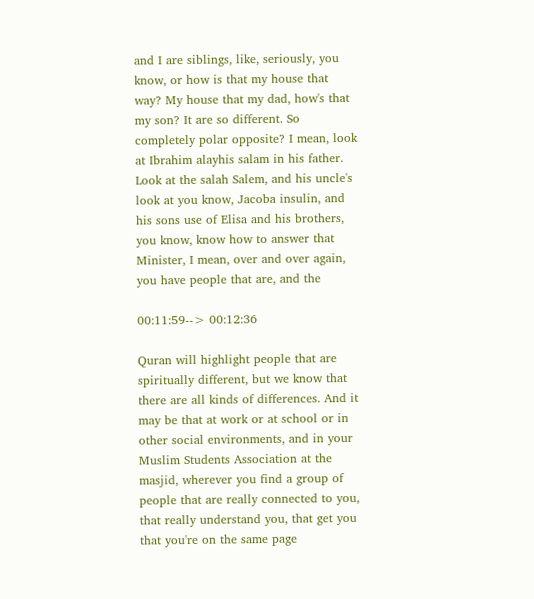and I are siblings, like, seriously, you know, or how is that my house that way? My house that my dad, how's that my son? It are so different. So completely polar opposite? I mean, look at Ibrahim alayhis salam in his father. Look at the salah Salem, and his uncle's look at you know, Jacoba insulin, and his sons use of Elisa and his brothers, you know, know how to answer that Minister, I mean, over and over again, you have people that are, and the

00:11:59--> 00:12:36

Quran will highlight people that are spiritually different, but we know that there are all kinds of differences. And it may be that at work or at school or in other social environments, and in your Muslim Students Association at the masjid, wherever you find a group of people that are really connected to you, that really understand you, that get you that you're on the same page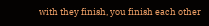with they finish, you finish each other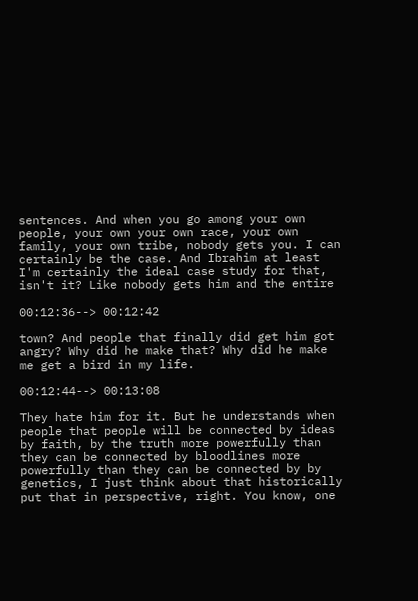sentences. And when you go among your own people, your own your own race, your own family, your own tribe, nobody gets you. I can certainly be the case. And Ibrahim at least I'm certainly the ideal case study for that, isn't it? Like nobody gets him and the entire

00:12:36--> 00:12:42

town? And people that finally did get him got angry? Why did he make that? Why did he make me get a bird in my life.

00:12:44--> 00:13:08

They hate him for it. But he understands when people that people will be connected by ideas by faith, by the truth more powerfully than they can be connected by bloodlines more powerfully than they can be connected by by genetics, I just think about that historically put that in perspective, right. You know, one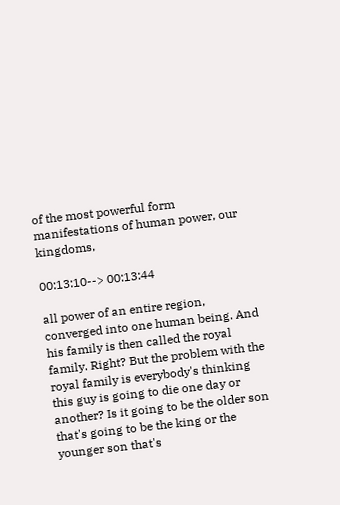of the most powerful form manifestations of human power, our kingdoms,

00:13:10--> 00:13:44

all power of an entire region, converged into one human being. And his family is then called the royal family. Right? But the problem with the royal family is everybody's thinking this guy is going to die one day or another? Is it going to be the older son that's going to be the king or the younger son that's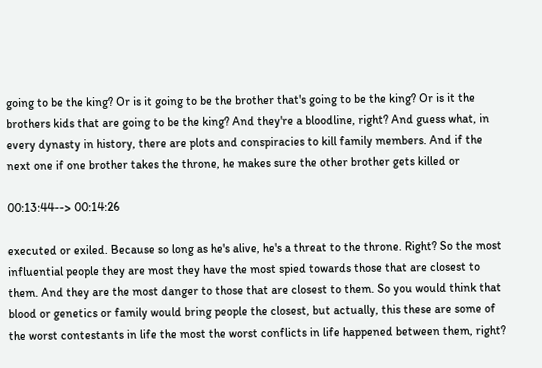going to be the king? Or is it going to be the brother that's going to be the king? Or is it the brothers kids that are going to be the king? And they're a bloodline, right? And guess what, in every dynasty in history, there are plots and conspiracies to kill family members. And if the next one if one brother takes the throne, he makes sure the other brother gets killed or

00:13:44--> 00:14:26

executed or exiled. Because so long as he's alive, he's a threat to the throne. Right? So the most influential people they are most they have the most spied towards those that are closest to them. And they are the most danger to those that are closest to them. So you would think that blood or genetics or family would bring people the closest, but actually, this these are some of the worst contestants in life the most the worst conflicts in life happened between them, right?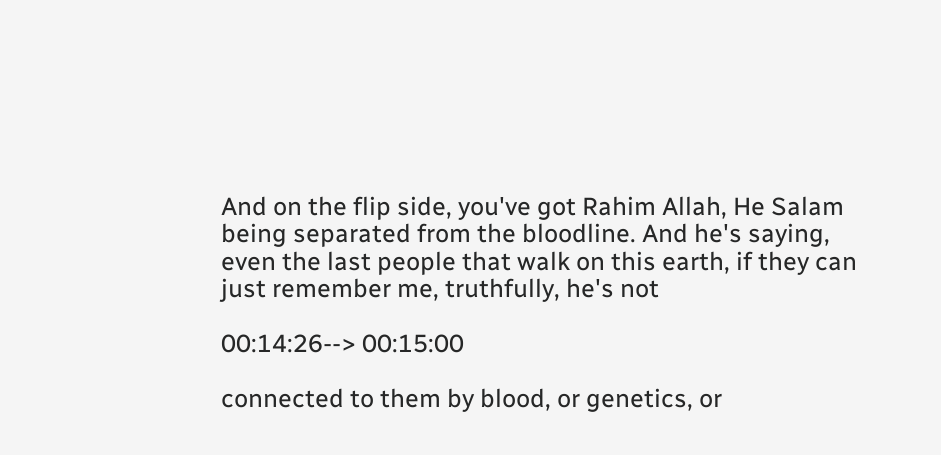And on the flip side, you've got Rahim Allah, He Salam being separated from the bloodline. And he's saying, even the last people that walk on this earth, if they can just remember me, truthfully, he's not

00:14:26--> 00:15:00

connected to them by blood, or genetics, or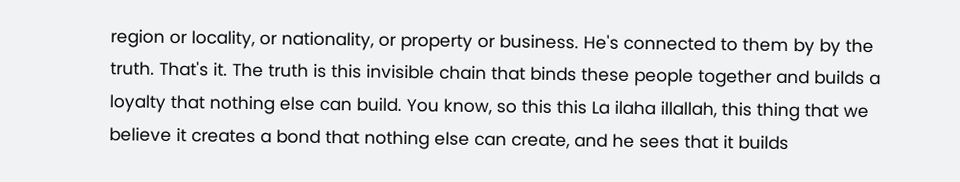region or locality, or nationality, or property or business. He's connected to them by by the truth. That's it. The truth is this invisible chain that binds these people together and builds a loyalty that nothing else can build. You know, so this this La ilaha illallah, this thing that we believe it creates a bond that nothing else can create, and he sees that it builds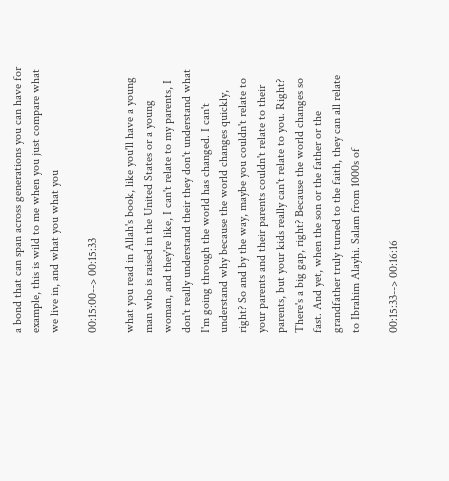a bond that can span across generations you can have for example, this is wild to me when you just compare what we live in, and what you what you

00:15:00--> 00:15:33

what you read in Allah's book, like you'll have a young man who is raised in the United States or a young woman, and they're like, I can't relate to my parents, I don't really understand their they don't understand what I'm going through the world has changed. I can't understand why because the world changes quickly, right? So and by the way, maybe you couldn't relate to your parents and their parents couldn't relate to their parents, but your kids really can't relate to you. Right? There's a big gap, right? Because the world changes so fast. And yet, when the son or the father or the grandfather truly turned to the faith, they can all relate to Ibrahim Alayhi. Salam from 1000s of

00:15:33--> 00:16:16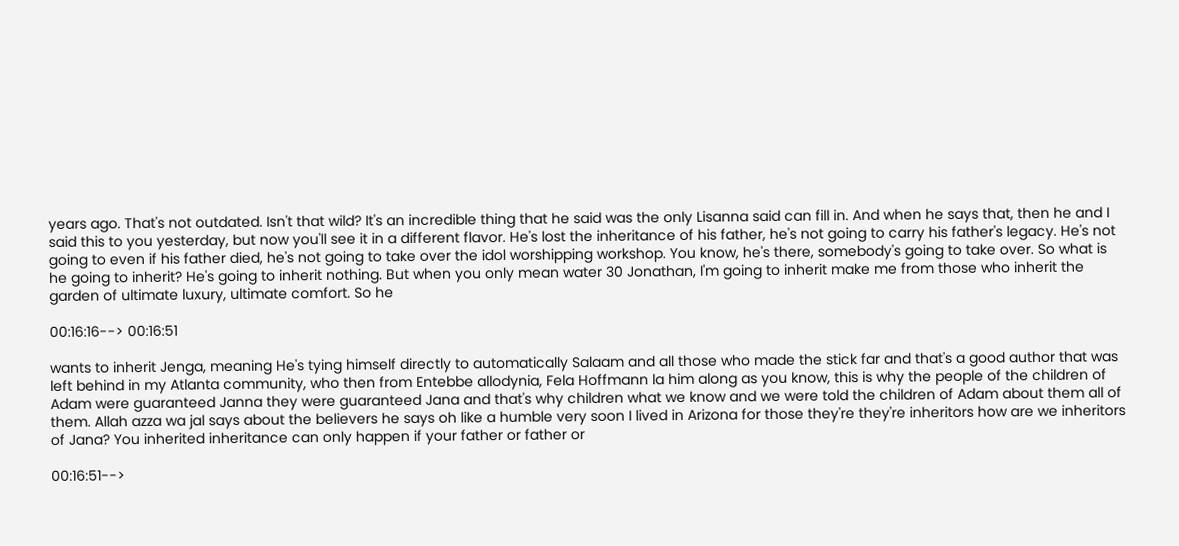years ago. That's not outdated. Isn't that wild? It's an incredible thing that he said was the only Lisanna said can fill in. And when he says that, then he and I said this to you yesterday, but now you'll see it in a different flavor. He's lost the inheritance of his father, he's not going to carry his father's legacy. He's not going to even if his father died, he's not going to take over the idol worshipping workshop. You know, he's there, somebody's going to take over. So what is he going to inherit? He's going to inherit nothing. But when you only mean water 30 Jonathan, I'm going to inherit make me from those who inherit the garden of ultimate luxury, ultimate comfort. So he

00:16:16--> 00:16:51

wants to inherit Jenga, meaning He's tying himself directly to automatically Salaam and all those who made the stick far and that's a good author that was left behind in my Atlanta community, who then from Entebbe allodynia, Fela Hoffmann la him along as you know, this is why the people of the children of Adam were guaranteed Janna they were guaranteed Jana and that's why children what we know and we were told the children of Adam about them all of them. Allah azza wa jal says about the believers he says oh like a humble very soon I lived in Arizona for those they're they're inheritors how are we inheritors of Jana? You inherited inheritance can only happen if your father or father or

00:16:51-->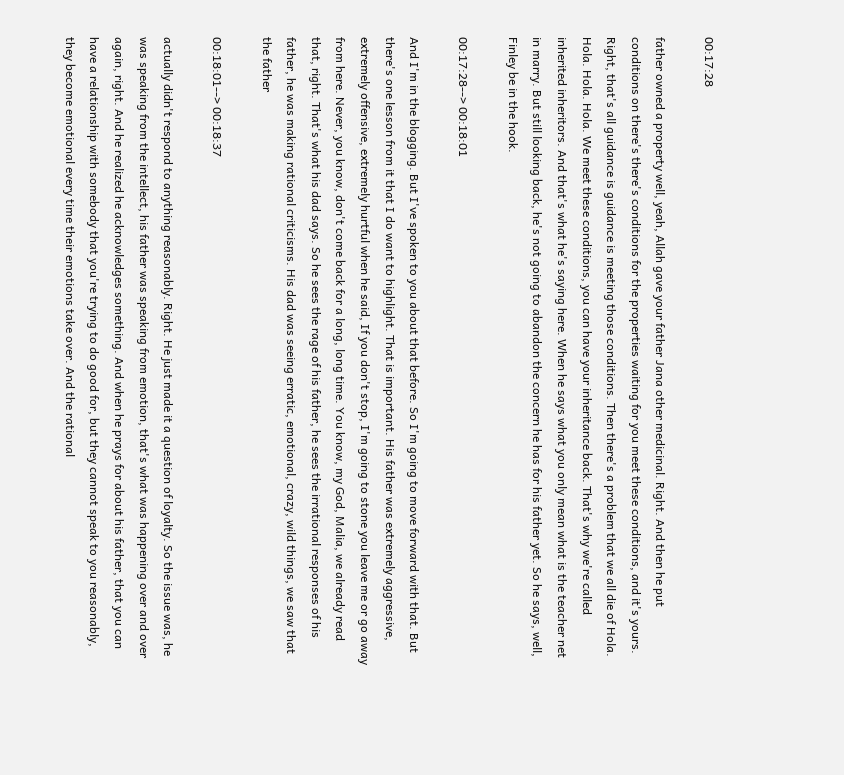00:17:28

father owned a property well, yeah, Allah gave your father Jana other medicinal. Right. And then he put conditions on there's there's conditions for the properties waiting for you meet these conditions, and it's yours. Right, that's all guidance is guidance is meeting those conditions. Then there's a problem that we all die of Hola. Hola. Hola. Hola. We meet these conditions, you can have your inheritance back. That's why we're called inherited inheritors. And that's what he's saying here. When he says what you only mean what is the teacher net in marry. But still looking back, he's not going to abandon the concern he has for his father yet. So he says, well, Finley be in the hook.

00:17:28--> 00:18:01

And I'm in the blogging. But I've spoken to you about that before. So I'm going to move forward with that. But there's one lesson from it that I do want to highlight. That is important. His father was extremely aggressive, extremely offensive, extremely hurtful when he said, If you don't stop, I'm going to stone you leave me or go away from here. Never, you know, don't come back for a long, long time. You know, my God, Malia, we already read that, right. That's what his dad says. So he sees the rage of his father, he sees the irrational responses of his father, he was making rational criticisms. His dad was seeing erratic, emotional, crazy, wild things, we saw that the father

00:18:01--> 00:18:37

actually didn't respond to anything reasonably. Right. He just made it a question of loyalty. So the issue was, he was speaking from the intellect, his father was speaking from emotion, that's what was happening over and over again, right. And he realized he acknowledges something. And when he prays for about his father, that you can have a relationship with somebody that you're trying to do good for, but they cannot speak to you reasonably, they become emotional every time their emotions take over. And the rational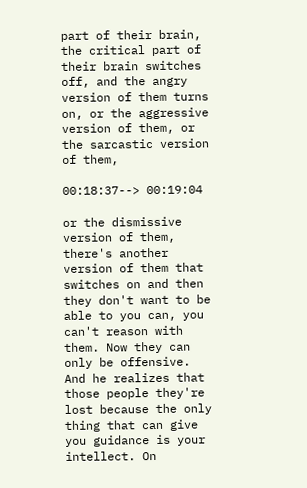part of their brain, the critical part of their brain switches off, and the angry version of them turns on, or the aggressive version of them, or the sarcastic version of them,

00:18:37--> 00:19:04

or the dismissive version of them, there's another version of them that switches on and then they don't want to be able to you can, you can't reason with them. Now they can only be offensive. And he realizes that those people they're lost because the only thing that can give you guidance is your intellect. On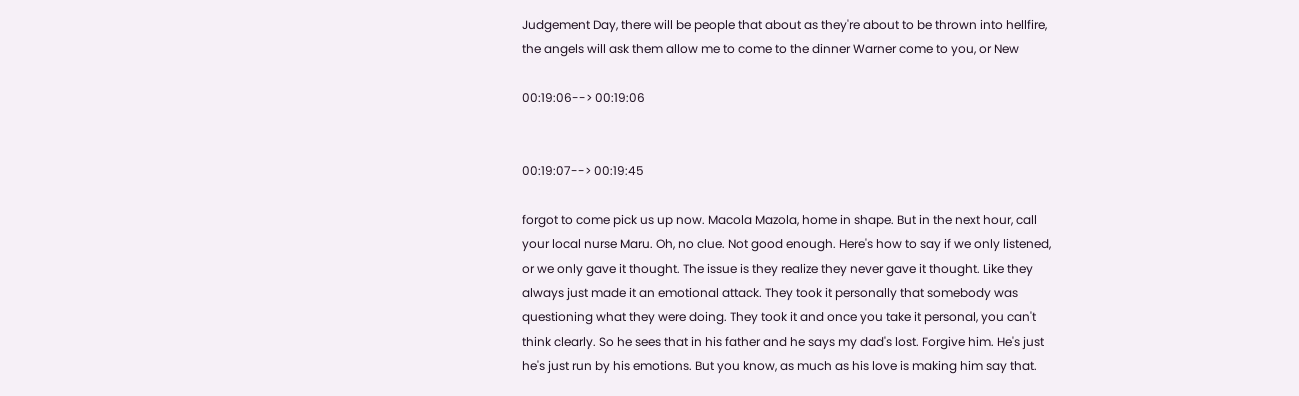Judgement Day, there will be people that about as they're about to be thrown into hellfire, the angels will ask them allow me to come to the dinner Warner come to you, or New

00:19:06--> 00:19:06


00:19:07--> 00:19:45

forgot to come pick us up now. Macola Mazola, home in shape. But in the next hour, call your local nurse Maru. Oh, no clue. Not good enough. Here's how to say if we only listened, or we only gave it thought. The issue is they realize they never gave it thought. Like they always just made it an emotional attack. They took it personally that somebody was questioning what they were doing. They took it and once you take it personal, you can't think clearly. So he sees that in his father and he says my dad's lost. Forgive him. He's just he's just run by his emotions. But you know, as much as his love is making him say that.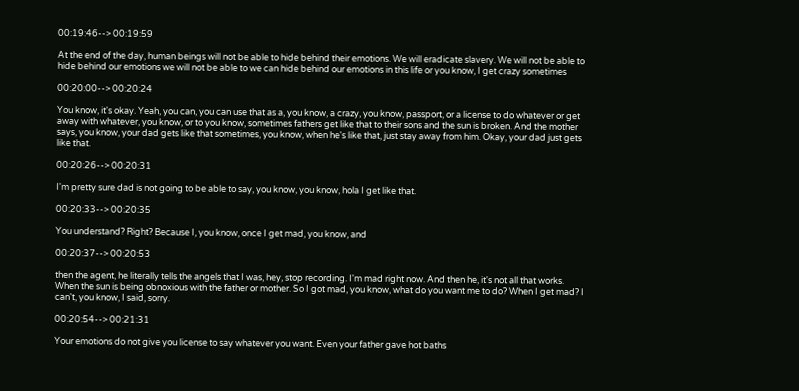00:19:46--> 00:19:59

At the end of the day, human beings will not be able to hide behind their emotions. We will eradicate slavery. We will not be able to hide behind our emotions we will not be able to we can hide behind our emotions in this life or you know, I get crazy sometimes

00:20:00--> 00:20:24

You know, it's okay. Yeah, you can, you can use that as a, you know, a crazy, you know, passport, or a license to do whatever or get away with whatever, you know, or to you know, sometimes fathers get like that to their sons and the sun is broken. And the mother says, you know, your dad gets like that sometimes, you know, when he's like that, just stay away from him. Okay, your dad just gets like that.

00:20:26--> 00:20:31

I'm pretty sure dad is not going to be able to say, you know, you know, hola I get like that.

00:20:33--> 00:20:35

You understand? Right? Because I, you know, once I get mad, you know, and

00:20:37--> 00:20:53

then the agent, he literally tells the angels that I was, hey, stop recording. I'm mad right now. And then he, it's not all that works. When the sun is being obnoxious with the father or mother. So I got mad, you know, what do you want me to do? When I get mad? I can't, you know, I said, sorry.

00:20:54--> 00:21:31

Your emotions do not give you license to say whatever you want. Even your father gave hot baths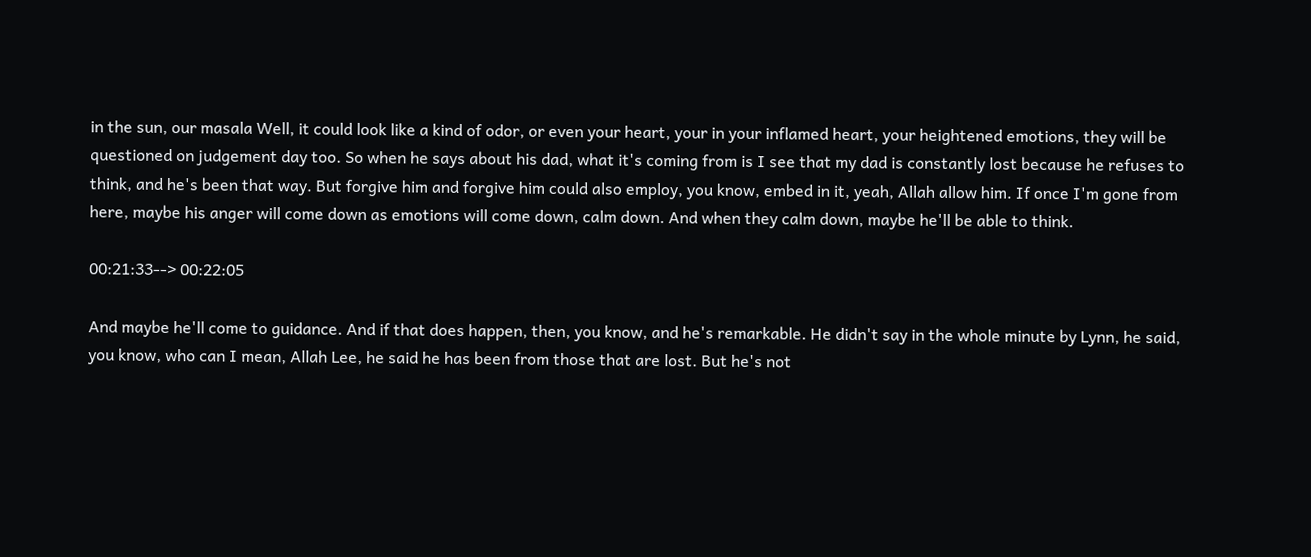in the sun, our masala Well, it could look like a kind of odor, or even your heart, your in your inflamed heart, your heightened emotions, they will be questioned on judgement day too. So when he says about his dad, what it's coming from is I see that my dad is constantly lost because he refuses to think, and he's been that way. But forgive him and forgive him could also employ, you know, embed in it, yeah, Allah allow him. If once I'm gone from here, maybe his anger will come down as emotions will come down, calm down. And when they calm down, maybe he'll be able to think.

00:21:33--> 00:22:05

And maybe he'll come to guidance. And if that does happen, then, you know, and he's remarkable. He didn't say in the whole minute by Lynn, he said, you know, who can I mean, Allah Lee, he said he has been from those that are lost. But he's not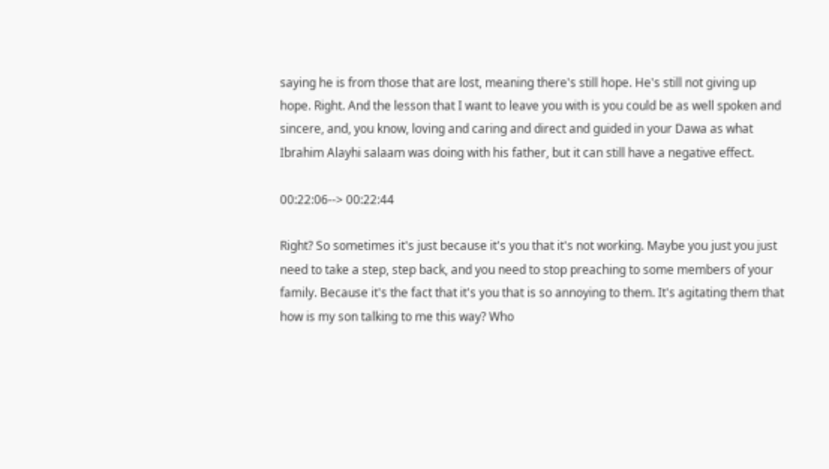saying he is from those that are lost, meaning there's still hope. He's still not giving up hope. Right. And the lesson that I want to leave you with is you could be as well spoken and sincere, and, you know, loving and caring and direct and guided in your Dawa as what Ibrahim Alayhi salaam was doing with his father, but it can still have a negative effect.

00:22:06--> 00:22:44

Right? So sometimes it's just because it's you that it's not working. Maybe you just you just need to take a step, step back, and you need to stop preaching to some members of your family. Because it's the fact that it's you that is so annoying to them. It's agitating them that how is my son talking to me this way? Who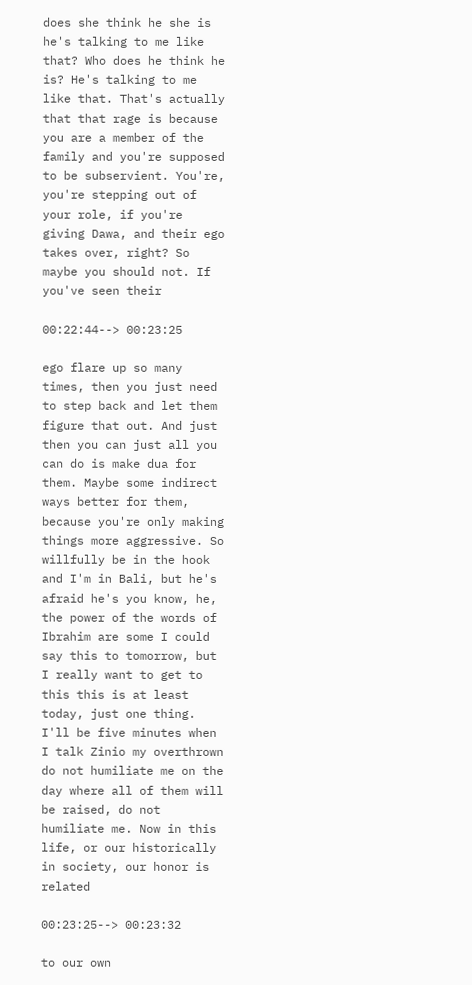does she think he she is he's talking to me like that? Who does he think he is? He's talking to me like that. That's actually that that rage is because you are a member of the family and you're supposed to be subservient. You're, you're stepping out of your role, if you're giving Dawa, and their ego takes over, right? So maybe you should not. If you've seen their

00:22:44--> 00:23:25

ego flare up so many times, then you just need to step back and let them figure that out. And just then you can just all you can do is make dua for them. Maybe some indirect ways better for them, because you're only making things more aggressive. So willfully be in the hook and I'm in Bali, but he's afraid he's you know, he, the power of the words of Ibrahim are some I could say this to tomorrow, but I really want to get to this this is at least today, just one thing. I'll be five minutes when I talk Zinio my overthrown do not humiliate me on the day where all of them will be raised, do not humiliate me. Now in this life, or our historically in society, our honor is related

00:23:25--> 00:23:32

to our own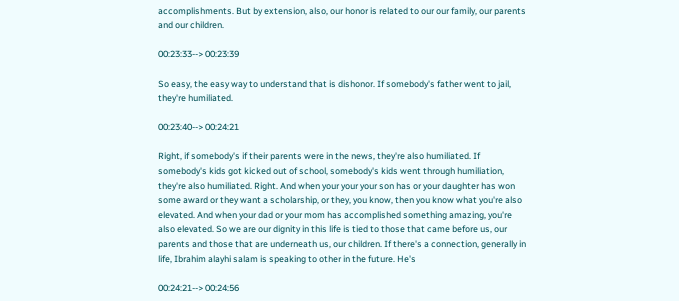accomplishments. But by extension, also, our honor is related to our our family, our parents and our children.

00:23:33--> 00:23:39

So easy, the easy way to understand that is dishonor. If somebody's father went to jail, they're humiliated.

00:23:40--> 00:24:21

Right, if somebody's if their parents were in the news, they're also humiliated. If somebody's kids got kicked out of school, somebody's kids went through humiliation, they're also humiliated. Right. And when your your your son has or your daughter has won some award or they want a scholarship, or they, you know, then you know what you're also elevated. And when your dad or your mom has accomplished something amazing, you're also elevated. So we are our dignity in this life is tied to those that came before us, our parents and those that are underneath us, our children. If there's a connection, generally in life, Ibrahim alayhi salam is speaking to other in the future. He's

00:24:21--> 00:24:56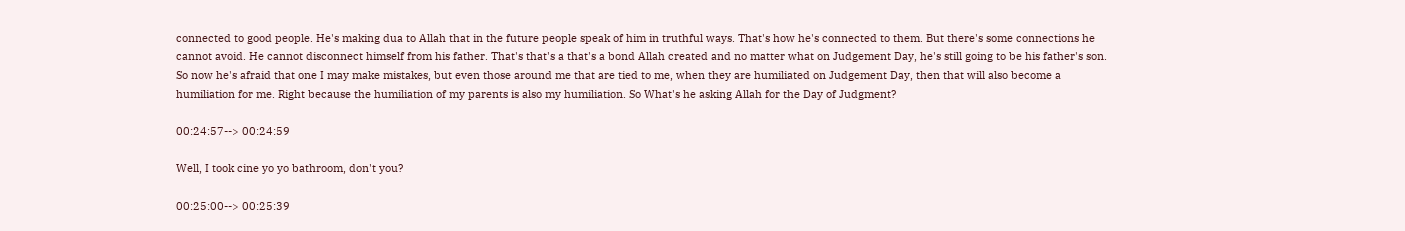connected to good people. He's making dua to Allah that in the future people speak of him in truthful ways. That's how he's connected to them. But there's some connections he cannot avoid. He cannot disconnect himself from his father. That's that's a that's a bond Allah created and no matter what on Judgement Day, he's still going to be his father's son. So now he's afraid that one I may make mistakes, but even those around me that are tied to me, when they are humiliated on Judgement Day, then that will also become a humiliation for me. Right because the humiliation of my parents is also my humiliation. So What's he asking Allah for the Day of Judgment?

00:24:57--> 00:24:59

Well, I took cine yo yo bathroom, don't you?

00:25:00--> 00:25:39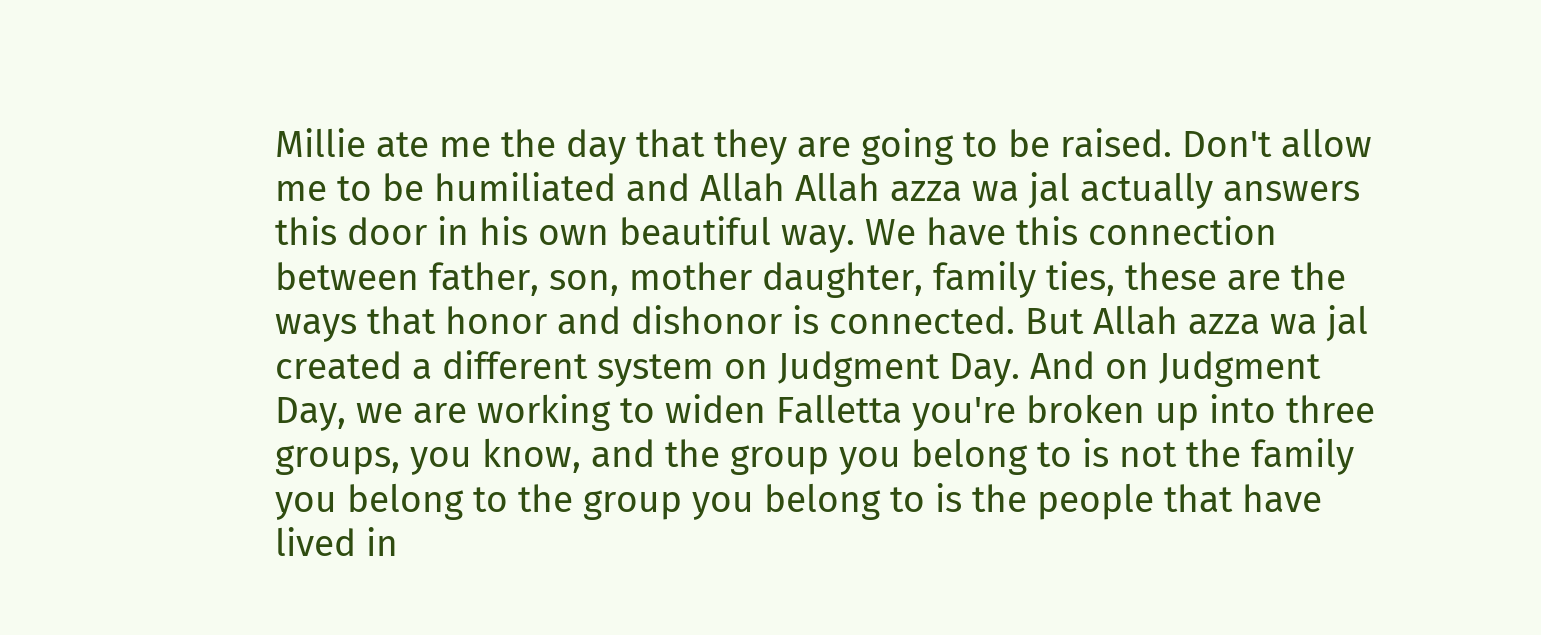Millie ate me the day that they are going to be raised. Don't allow me to be humiliated and Allah Allah azza wa jal actually answers this door in his own beautiful way. We have this connection between father, son, mother daughter, family ties, these are the ways that honor and dishonor is connected. But Allah azza wa jal created a different system on Judgment Day. And on Judgment Day, we are working to widen Falletta you're broken up into three groups, you know, and the group you belong to is not the family you belong to the group you belong to is the people that have lived in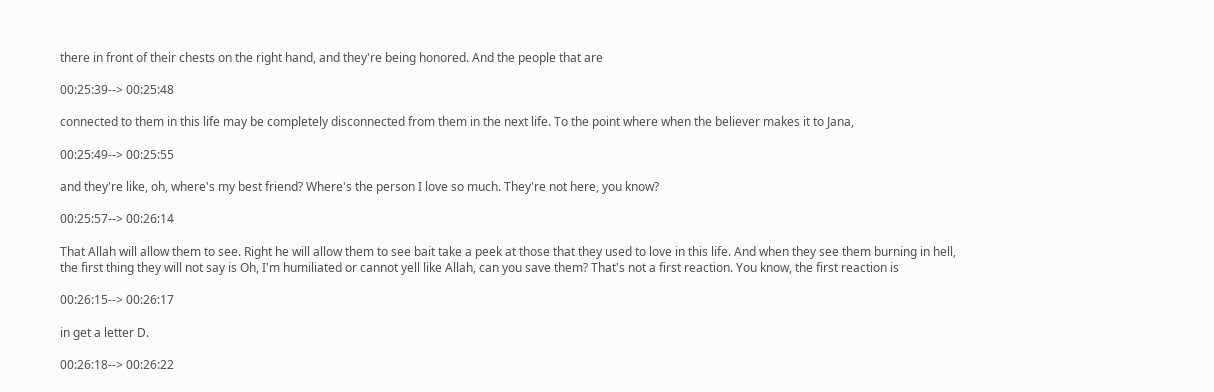there in front of their chests on the right hand, and they're being honored. And the people that are

00:25:39--> 00:25:48

connected to them in this life may be completely disconnected from them in the next life. To the point where when the believer makes it to Jana,

00:25:49--> 00:25:55

and they're like, oh, where's my best friend? Where's the person I love so much. They're not here, you know?

00:25:57--> 00:26:14

That Allah will allow them to see. Right he will allow them to see bait take a peek at those that they used to love in this life. And when they see them burning in hell, the first thing they will not say is Oh, I'm humiliated or cannot yell like Allah, can you save them? That's not a first reaction. You know, the first reaction is

00:26:15--> 00:26:17

in get a letter D.

00:26:18--> 00:26:22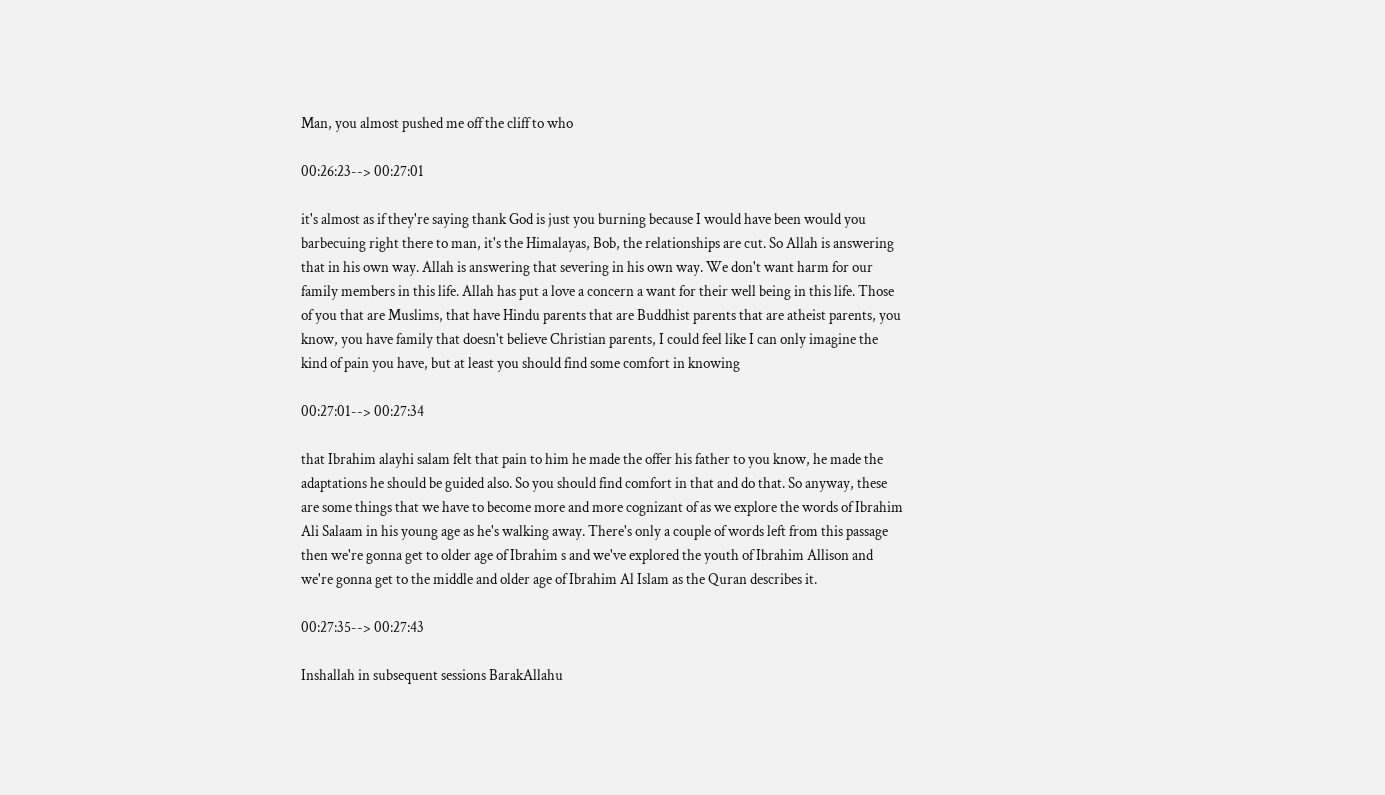Man, you almost pushed me off the cliff to who

00:26:23--> 00:27:01

it's almost as if they're saying thank God is just you burning because I would have been would you barbecuing right there to man, it's the Himalayas, Bob, the relationships are cut. So Allah is answering that in his own way. Allah is answering that severing in his own way. We don't want harm for our family members in this life. Allah has put a love a concern a want for their well being in this life. Those of you that are Muslims, that have Hindu parents that are Buddhist parents that are atheist parents, you know, you have family that doesn't believe Christian parents, I could feel like I can only imagine the kind of pain you have, but at least you should find some comfort in knowing

00:27:01--> 00:27:34

that Ibrahim alayhi salam felt that pain to him he made the offer his father to you know, he made the adaptations he should be guided also. So you should find comfort in that and do that. So anyway, these are some things that we have to become more and more cognizant of as we explore the words of Ibrahim Ali Salaam in his young age as he's walking away. There's only a couple of words left from this passage then we're gonna get to older age of Ibrahim s and we've explored the youth of Ibrahim Allison and we're gonna get to the middle and older age of Ibrahim Al Islam as the Quran describes it.

00:27:35--> 00:27:43

Inshallah in subsequent sessions BarakAllahu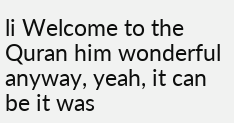li Welcome to the Quran him wonderful anyway, yeah, it can be it was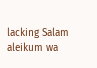lacking Salam aleikum wa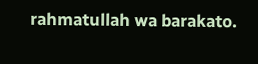rahmatullah wa barakato.